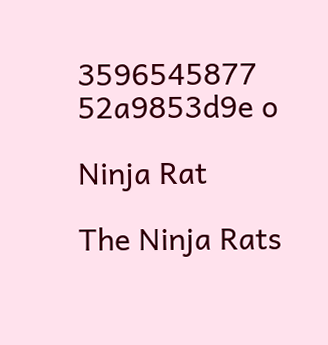3596545877 52a9853d9e o

Ninja Rat

The Ninja Rats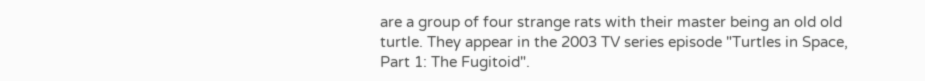are a group of four strange rats with their master being an old old turtle. They appear in the 2003 TV series episode "Turtles in Space, Part 1: The Fugitoid".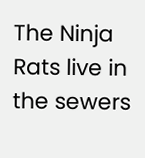The Ninja Rats live in the sewers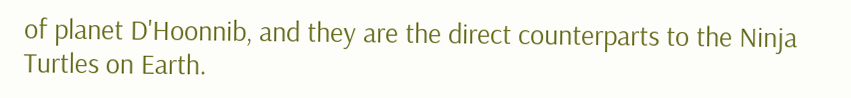of planet D'Hoonnib, and they are the direct counterparts to the Ninja Turtles on Earth.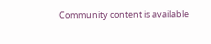Community content is available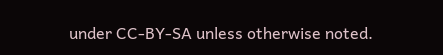under CC-BY-SA unless otherwise noted.